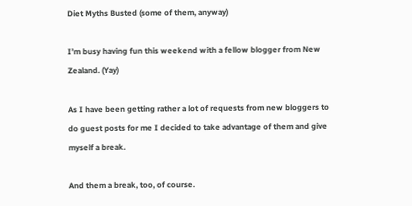Diet Myths Busted (some of them, anyway)

I’m busy having fun this weekend with a fellow blogger from New Zealand. (Yay)

As I have been getting rather a lot of requests from new bloggers to do guest posts for me I decided to take advantage of them and give myself a break.

And them a break, too, of course.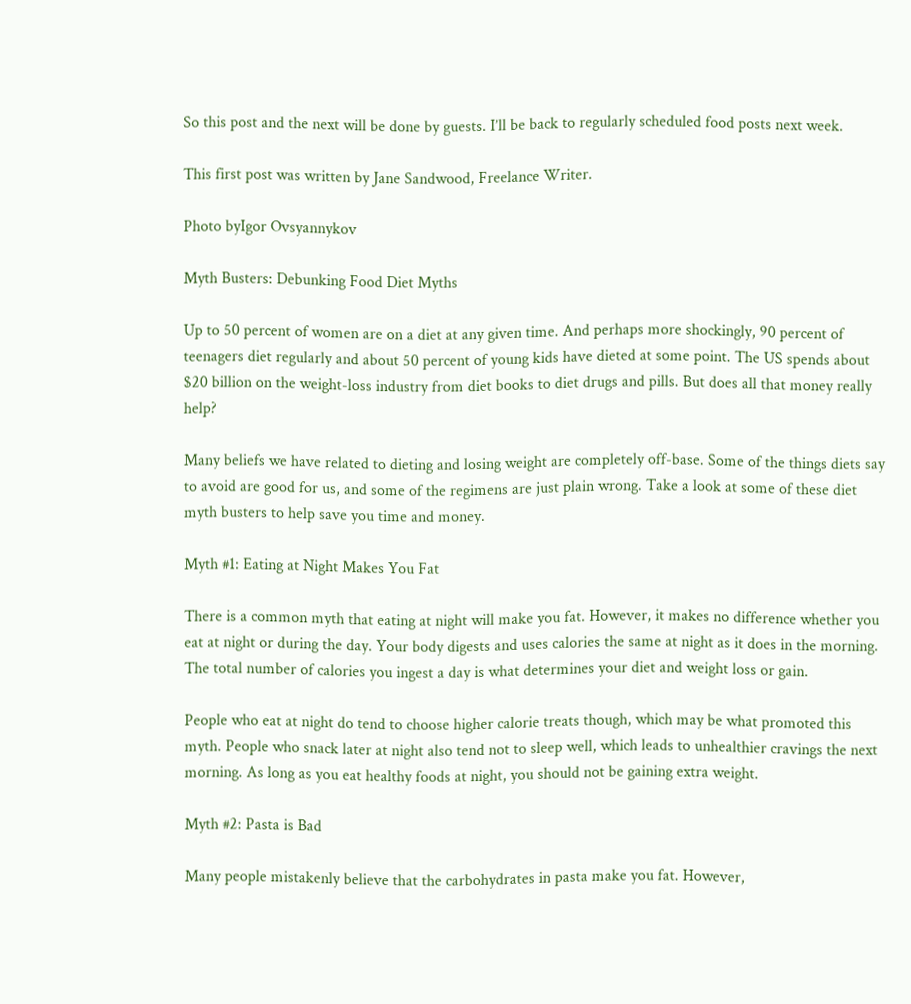So this post and the next will be done by guests. I’ll be back to regularly scheduled food posts next week.

This first post was written by Jane Sandwood, Freelance Writer.

Photo byIgor Ovsyannykov

Myth Busters: Debunking Food Diet Myths

Up to 50 percent of women are on a diet at any given time. And perhaps more shockingly, 90 percent of teenagers diet regularly and about 50 percent of young kids have dieted at some point. The US spends about $20 billion on the weight-loss industry from diet books to diet drugs and pills. But does all that money really help?

Many beliefs we have related to dieting and losing weight are completely off-base. Some of the things diets say to avoid are good for us, and some of the regimens are just plain wrong. Take a look at some of these diet myth busters to help save you time and money.

Myth #1: Eating at Night Makes You Fat

There is a common myth that eating at night will make you fat. However, it makes no difference whether you eat at night or during the day. Your body digests and uses calories the same at night as it does in the morning. The total number of calories you ingest a day is what determines your diet and weight loss or gain.

People who eat at night do tend to choose higher calorie treats though, which may be what promoted this myth. People who snack later at night also tend not to sleep well, which leads to unhealthier cravings the next morning. As long as you eat healthy foods at night, you should not be gaining extra weight.

Myth #2: Pasta is Bad

Many people mistakenly believe that the carbohydrates in pasta make you fat. However,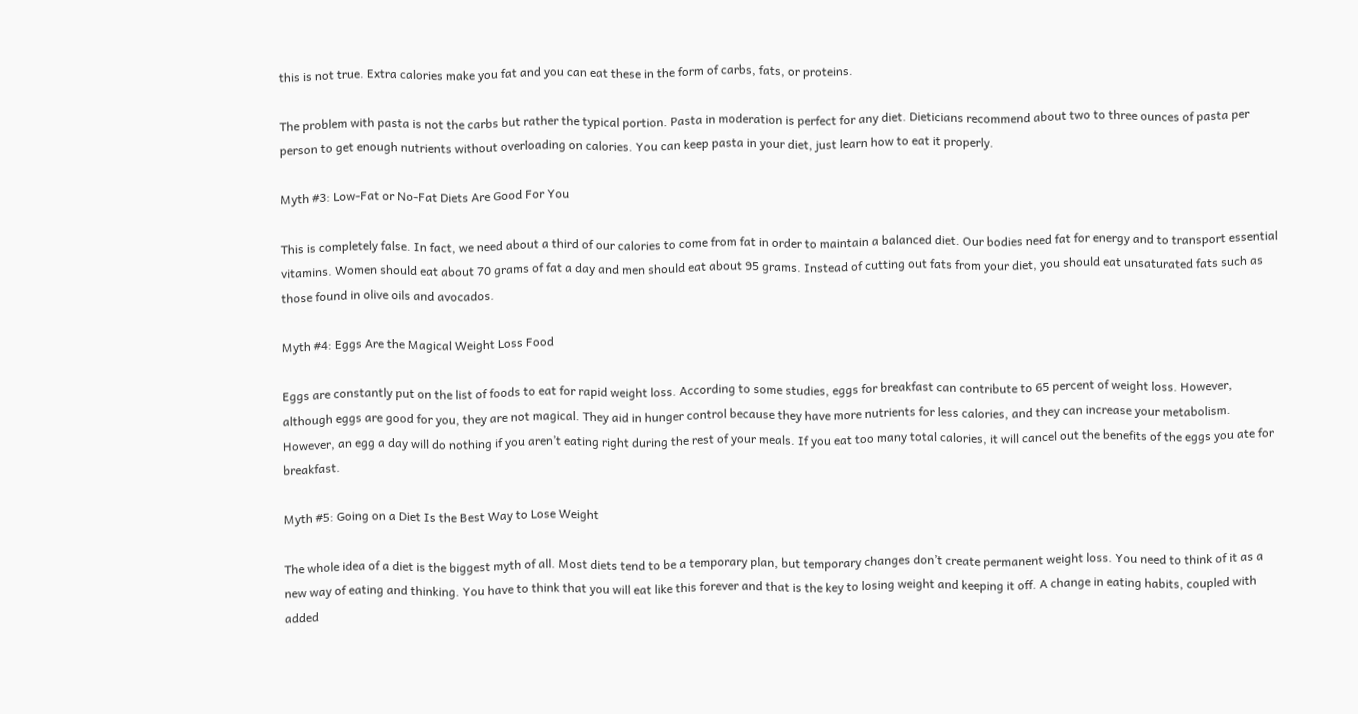this is not true. Extra calories make you fat and you can eat these in the form of carbs, fats, or proteins.

The problem with pasta is not the carbs but rather the typical portion. Pasta in moderation is perfect for any diet. Dieticians recommend about two to three ounces of pasta per person to get enough nutrients without overloading on calories. You can keep pasta in your diet, just learn how to eat it properly.

Myth #3: Low-Fat or No-Fat Diets Are Good For You

This is completely false. In fact, we need about a third of our calories to come from fat in order to maintain a balanced diet. Our bodies need fat for energy and to transport essential vitamins. Women should eat about 70 grams of fat a day and men should eat about 95 grams. Instead of cutting out fats from your diet, you should eat unsaturated fats such as those found in olive oils and avocados.

Myth #4: Eggs Are the Magical Weight Loss Food

Eggs are constantly put on the list of foods to eat for rapid weight loss. According to some studies, eggs for breakfast can contribute to 65 percent of weight loss. However, although eggs are good for you, they are not magical. They aid in hunger control because they have more nutrients for less calories, and they can increase your metabolism. However, an egg a day will do nothing if you aren’t eating right during the rest of your meals. If you eat too many total calories, it will cancel out the benefits of the eggs you ate for breakfast.

Myth #5: Going on a Diet Is the Best Way to Lose Weight

The whole idea of a diet is the biggest myth of all. Most diets tend to be a temporary plan, but temporary changes don’t create permanent weight loss. You need to think of it as a new way of eating and thinking. You have to think that you will eat like this forever and that is the key to losing weight and keeping it off. A change in eating habits, coupled with added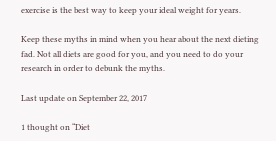exercise is the best way to keep your ideal weight for years.

Keep these myths in mind when you hear about the next dieting fad. Not all diets are good for you, and you need to do your research in order to debunk the myths.

Last update on September 22, 2017

1 thought on “Diet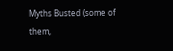Myths Busted (some of them,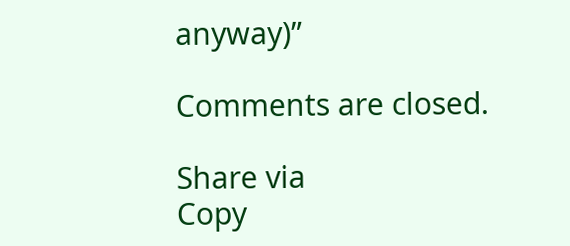anyway)”

Comments are closed.

Share via
Copy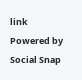link
Powered by Social Snap